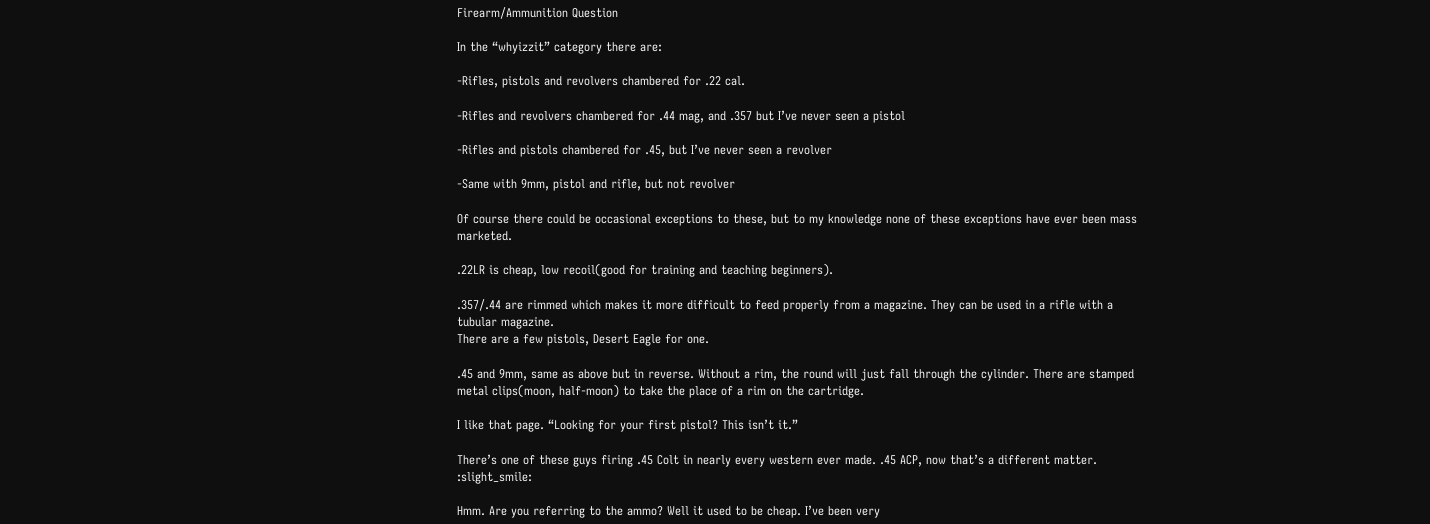Firearm/Ammunition Question

In the “whyizzit” category there are:

-Rifles, pistols and revolvers chambered for .22 cal.

-Rifles and revolvers chambered for .44 mag, and .357 but I’ve never seen a pistol

-Rifles and pistols chambered for .45, but I’ve never seen a revolver

-Same with 9mm, pistol and rifle, but not revolver

Of course there could be occasional exceptions to these, but to my knowledge none of these exceptions have ever been mass marketed.

.22LR is cheap, low recoil(good for training and teaching beginners).

.357/.44 are rimmed which makes it more difficult to feed properly from a magazine. They can be used in a rifle with a tubular magazine.
There are a few pistols, Desert Eagle for one.

.45 and 9mm, same as above but in reverse. Without a rim, the round will just fall through the cylinder. There are stamped metal clips(moon, half-moon) to take the place of a rim on the cartridge.

I like that page. “Looking for your first pistol? This isn’t it.”

There’s one of these guys firing .45 Colt in nearly every western ever made. .45 ACP, now that’s a different matter. :slight_smile:

Hmm. Are you referring to the ammo? Well it used to be cheap. I’ve been very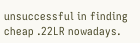unsuccessful in finding cheap .22LR nowadays.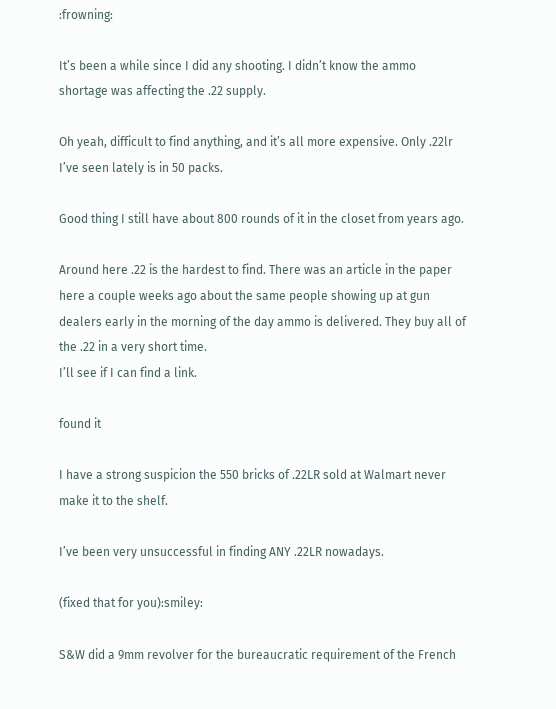:frowning:

It’s been a while since I did any shooting. I didn’t know the ammo shortage was affecting the .22 supply.

Oh yeah, difficult to find anything, and it’s all more expensive. Only .22lr I’ve seen lately is in 50 packs.

Good thing I still have about 800 rounds of it in the closet from years ago.

Around here .22 is the hardest to find. There was an article in the paper here a couple weeks ago about the same people showing up at gun dealers early in the morning of the day ammo is delivered. They buy all of the .22 in a very short time.
I’ll see if I can find a link.

found it

I have a strong suspicion the 550 bricks of .22LR sold at Walmart never make it to the shelf.

I’ve been very unsuccessful in finding ANY .22LR nowadays.

(fixed that for you):smiley:

S&W did a 9mm revolver for the bureaucratic requirement of the French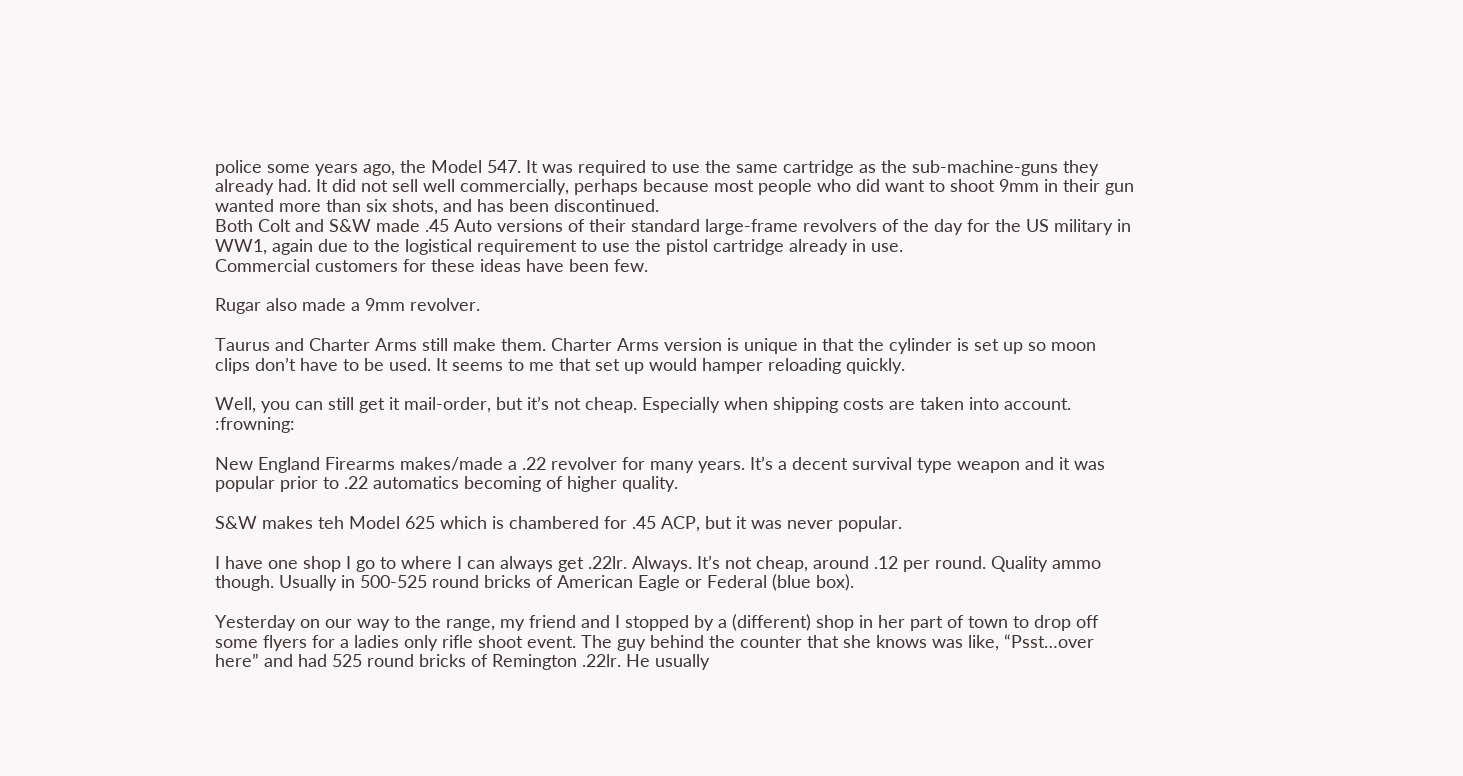police some years ago, the Model 547. It was required to use the same cartridge as the sub-machine-guns they already had. It did not sell well commercially, perhaps because most people who did want to shoot 9mm in their gun wanted more than six shots, and has been discontinued.
Both Colt and S&W made .45 Auto versions of their standard large-frame revolvers of the day for the US military in WW1, again due to the logistical requirement to use the pistol cartridge already in use.
Commercial customers for these ideas have been few.

Rugar also made a 9mm revolver.

Taurus and Charter Arms still make them. Charter Arms version is unique in that the cylinder is set up so moon clips don’t have to be used. It seems to me that set up would hamper reloading quickly.

Well, you can still get it mail-order, but it’s not cheap. Especially when shipping costs are taken into account. :frowning:

New England Firearms makes/made a .22 revolver for many years. It’s a decent survival type weapon and it was popular prior to .22 automatics becoming of higher quality.

S&W makes teh Model 625 which is chambered for .45 ACP, but it was never popular.

I have one shop I go to where I can always get .22lr. Always. It’s not cheap, around .12 per round. Quality ammo though. Usually in 500-525 round bricks of American Eagle or Federal (blue box).

Yesterday on our way to the range, my friend and I stopped by a (different) shop in her part of town to drop off some flyers for a ladies only rifle shoot event. The guy behind the counter that she knows was like, “Psst…over here” and had 525 round bricks of Remington .22lr. He usually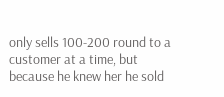only sells 100-200 round to a customer at a time, but because he knew her he sold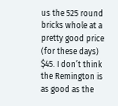us the 525 round bricks whole at a pretty good price (for these days) $45. I don’t think the Remington is as good as the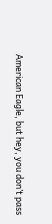American Eagle, but hey, you don’t pass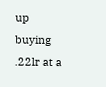up buying .22lr at a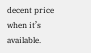decent price when it’s available.